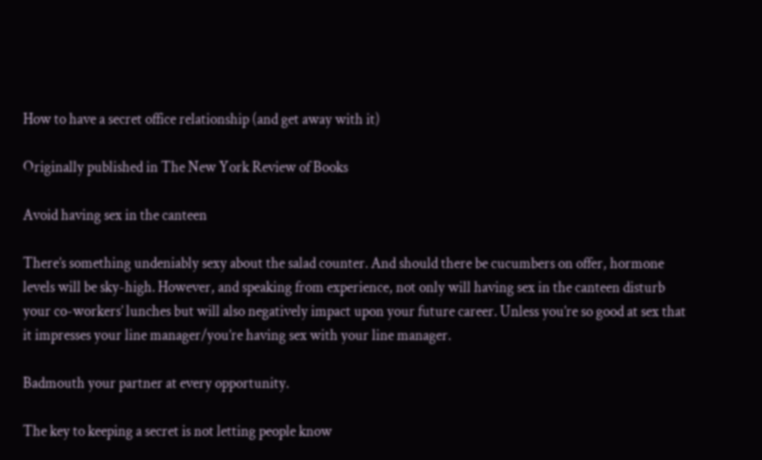How to have a secret office relationship (and get away with it)

Originally published in The New York Review of Books

Avoid having sex in the canteen

There’s something undeniably sexy about the salad counter. And should there be cucumbers on offer, hormone levels will be sky-high. However, and speaking from experience, not only will having sex in the canteen disturb your co-workers’ lunches but will also negatively impact upon your future career. Unless you’re so good at sex that it impresses your line manager/you’re having sex with your line manager.

Badmouth your partner at every opportunity.

The key to keeping a secret is not letting people know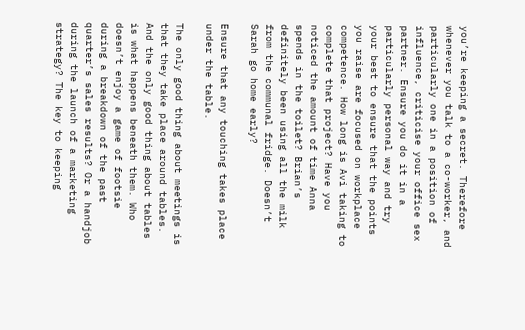you’re keeping a secret. Therefore whenever you talk to a co-worker, and particularly one in a position of influence, criticise your office sex partner. Ensure you do it in a particularly personal way and try your best to ensure that the points you raise are focused on workplace competence. How long is Avi taking to complete that project? Have you noticed the amount of time Anna spends in the toilet? Brian’s definitely been using all the milk from the communal fridge. Doesn’t Sarah go home early?

Ensure that any touching takes place under the table.

The only good thing about meetings is that they take place around tables. And the only good thing about tables is what happens beneath them. Who doesn’t enjoy a game of footsie during a breakdown of the past quarter’s sales results? Or a handjob during the launch of a marketing strategy? The key to keeping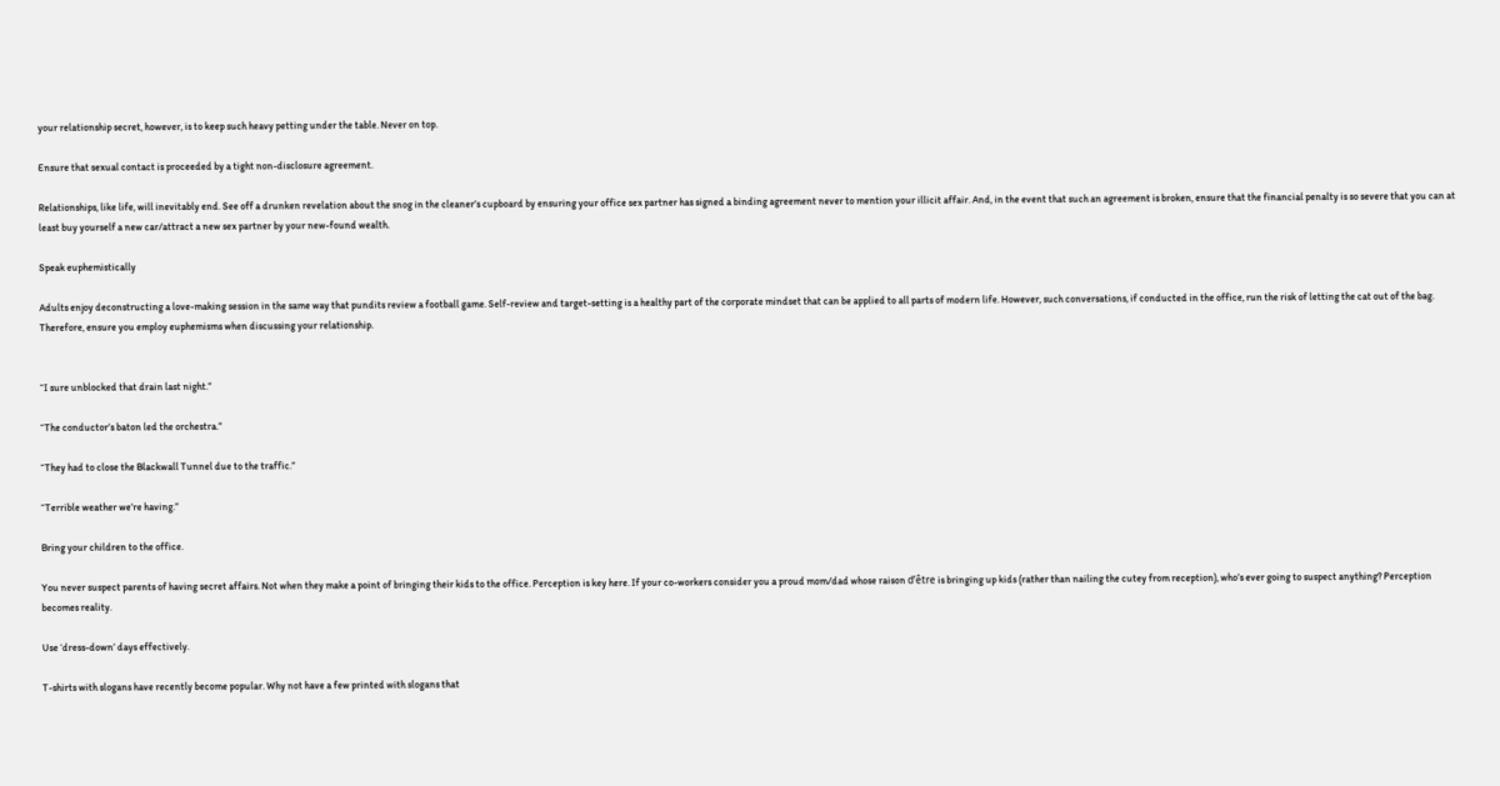your relationship secret, however, is to keep such heavy petting under the table. Never on top.

Ensure that sexual contact is proceeded by a tight non-disclosure agreement.

Relationships, like life, will inevitably end. See off a drunken revelation about the snog in the cleaner’s cupboard by ensuring your office sex partner has signed a binding agreement never to mention your illicit affair. And, in the event that such an agreement is broken, ensure that the financial penalty is so severe that you can at least buy yourself a new car/attract a new sex partner by your new-found wealth.

Speak euphemistically

Adults enjoy deconstructing a love-making session in the same way that pundits review a football game. Self-review and target-setting is a healthy part of the corporate mindset that can be applied to all parts of modern life. However, such conversations, if conducted in the office, run the risk of letting the cat out of the bag. Therefore, ensure you employ euphemisms when discussing your relationship.


“I sure unblocked that drain last night.”

“The conductor’s baton led the orchestra.”

“They had to close the Blackwall Tunnel due to the traffic.”

“Terrible weather we’re having.”

Bring your children to the office.

You never suspect parents of having secret affairs. Not when they make a point of bringing their kids to the office. Perception is key here. If your co-workers consider you a proud mom/dad whose raison d’être is bringing up kids (rather than nailing the cutey from reception), who’s ever going to suspect anything? Perception becomes reality.

Use ‘dress-down’ days effectively.

T-shirts with slogans have recently become popular. Why not have a few printed with slogans that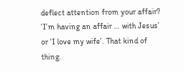deflect attention from your affair? ‘I’m having an affair … with Jesus’ or ‘I love my wife’. That kind of thing.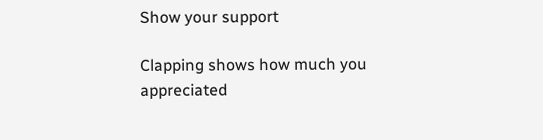Show your support

Clapping shows how much you appreciated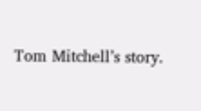Tom Mitchell’s story.